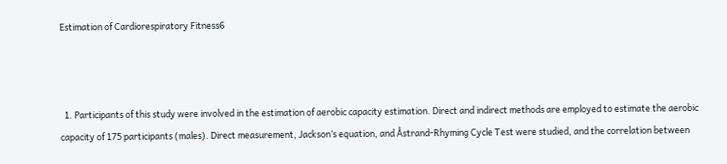Estimation of Cardiorespiratory Fitness6



  1. Participants of this study were involved in the estimation of aerobic capacity estimation. Direct and indirect methods are employed to estimate the aerobic capacity of 175 participants (males). Direct measurement, Jackson’s equation, and Åstrand-Rhyming Cycle Test were studied, and the correlation between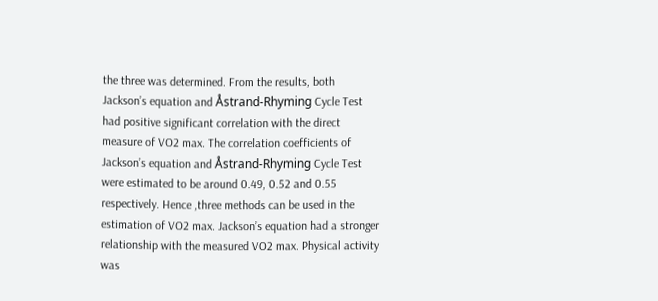the three was determined. From the results, both Jackson’s equation and Åstrand-Rhyming Cycle Test had positive significant correlation with the direct measure of VO2 max. The correlation coefficients of Jackson’s equation and Åstrand-Rhyming Cycle Test were estimated to be around 0.49, 0.52 and 0.55 respectively. Hence ,three methods can be used in the estimation of VO2 max. Jackson’s equation had a stronger relationship with the measured VO2 max. Physical activity was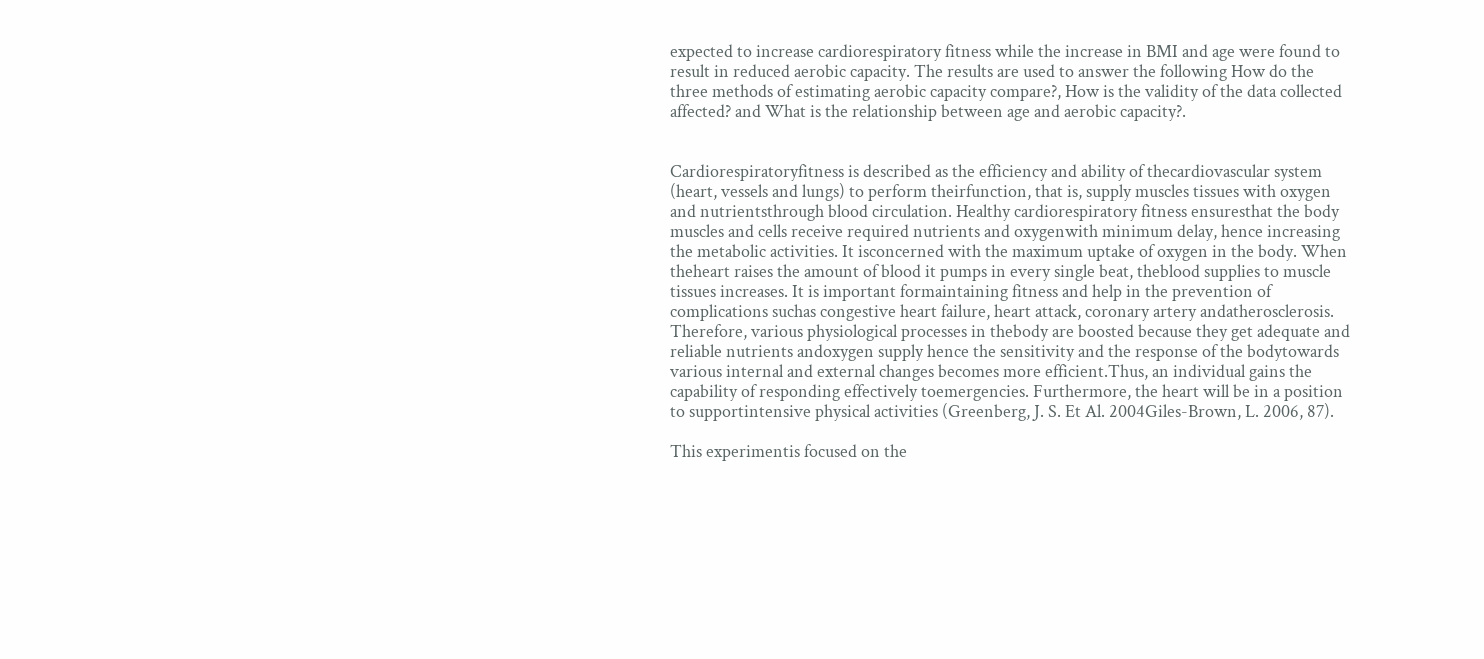expected to increase cardiorespiratory fitness while the increase in BMI and age were found to result in reduced aerobic capacity. The results are used to answer the following How do the three methods of estimating aerobic capacity compare?, How is the validity of the data collected affected? and What is the relationship between age and aerobic capacity?.


Cardiorespiratoryfitness is described as the efficiency and ability of thecardiovascular system (heart, vessels and lungs) to perform theirfunction, that is, supply muscles tissues with oxygen and nutrientsthrough blood circulation. Healthy cardiorespiratory fitness ensuresthat the body muscles and cells receive required nutrients and oxygenwith minimum delay, hence increasing the metabolic activities. It isconcerned with the maximum uptake of oxygen in the body. When theheart raises the amount of blood it pumps in every single beat, theblood supplies to muscle tissues increases. It is important formaintaining fitness and help in the prevention of complications suchas congestive heart failure, heart attack, coronary artery andatherosclerosis. Therefore, various physiological processes in thebody are boosted because they get adequate and reliable nutrients andoxygen supply hence the sensitivity and the response of the bodytowards various internal and external changes becomes more efficient.Thus, an individual gains the capability of responding effectively toemergencies. Furthermore, the heart will be in a position to supportintensive physical activities (Greenberg, J. S. Et Al. 2004Giles-Brown, L. 2006, 87).

This experimentis focused on the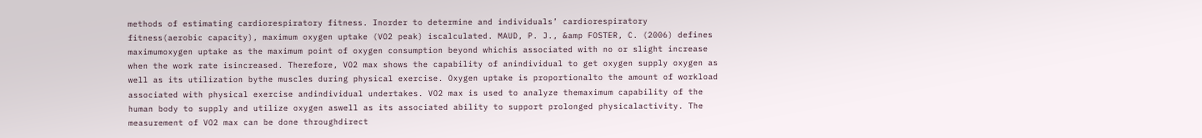methods of estimating cardiorespiratory fitness. Inorder to determine and individuals’ cardiorespiratory fitness(aerobic capacity), maximum oxygen uptake (VO2 peak) iscalculated. MAUD, P. J., &amp FOSTER, C. (2006) defines maximumoxygen uptake as the maximum point of oxygen consumption beyond whichis associated with no or slight increase when the work rate isincreased. Therefore, VO2 max shows the capability of anindividual to get oxygen supply oxygen as well as its utilization bythe muscles during physical exercise. Oxygen uptake is proportionalto the amount of workload associated with physical exercise andindividual undertakes. VO2 max is used to analyze themaximum capability of the human body to supply and utilize oxygen aswell as its associated ability to support prolonged physicalactivity. The measurement of VO2 max can be done throughdirect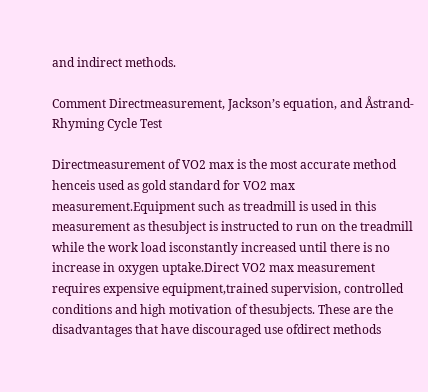and indirect methods.

Comment Directmeasurement, Jackson’s equation, and Åstrand-Rhyming Cycle Test

Directmeasurement of VO2 max is the most accurate method henceis used as gold standard for VO2 max measurement.Equipment such as treadmill is used in this measurement as thesubject is instructed to run on the treadmill while the work load isconstantly increased until there is no increase in oxygen uptake.Direct VO2 max measurement requires expensive equipment,trained supervision, controlled conditions and high motivation of thesubjects. These are the disadvantages that have discouraged use ofdirect methods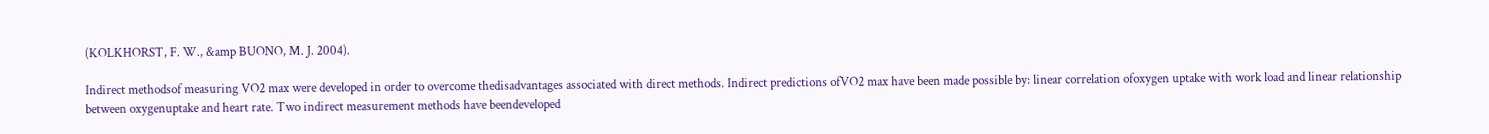(KOLKHORST, F. W., &amp BUONO, M. J. 2004).

Indirect methodsof measuring VO2 max were developed in order to overcome thedisadvantages associated with direct methods. Indirect predictions ofVO2 max have been made possible by: linear correlation ofoxygen uptake with work load and linear relationship between oxygenuptake and heart rate. Two indirect measurement methods have beendeveloped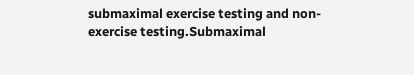submaximal exercise testing and non-exercise testing.Submaximal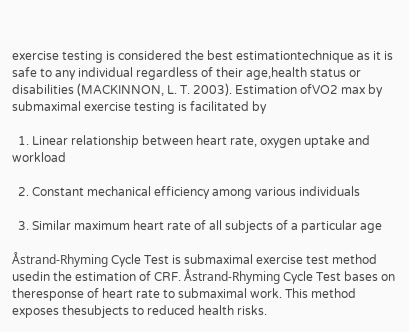exercise testing is considered the best estimationtechnique as it is safe to any individual regardless of their age,health status or disabilities (MACKINNON, L. T. 2003). Estimation ofVO2 max by submaximal exercise testing is facilitated by

  1. Linear relationship between heart rate, oxygen uptake and workload

  2. Constant mechanical efficiency among various individuals

  3. Similar maximum heart rate of all subjects of a particular age

Åstrand-Rhyming Cycle Test is submaximal exercise test method usedin the estimation of CRF. Åstrand-Rhyming Cycle Test bases on theresponse of heart rate to submaximal work. This method exposes thesubjects to reduced health risks.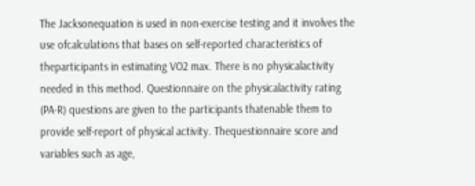The Jacksonequation is used in non-exercise testing and it involves the use ofcalculations that bases on self-reported characteristics of theparticipants in estimating VO2 max. There is no physicalactivity needed in this method. Questionnaire on the physicalactivity rating (PA-R) questions are given to the participants thatenable them to provide self-report of physical activity. Thequestionnaire score and variables such as age,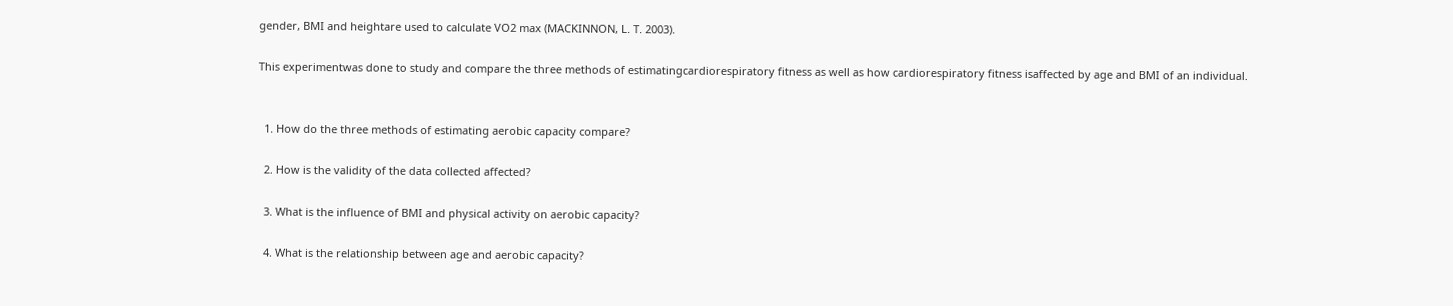gender, BMI and heightare used to calculate VO2 max (MACKINNON, L. T. 2003).

This experimentwas done to study and compare the three methods of estimatingcardiorespiratory fitness as well as how cardiorespiratory fitness isaffected by age and BMI of an individual.


  1. How do the three methods of estimating aerobic capacity compare?

  2. How is the validity of the data collected affected?

  3. What is the influence of BMI and physical activity on aerobic capacity?

  4. What is the relationship between age and aerobic capacity?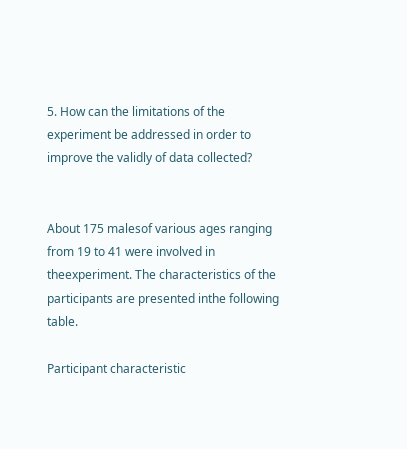5. How can the limitations of the experiment be addressed in order to improve the validly of data collected?


About 175 malesof various ages ranging from 19 to 41 were involved in theexperiment. The characteristics of the participants are presented inthe following table.

Participant characteristic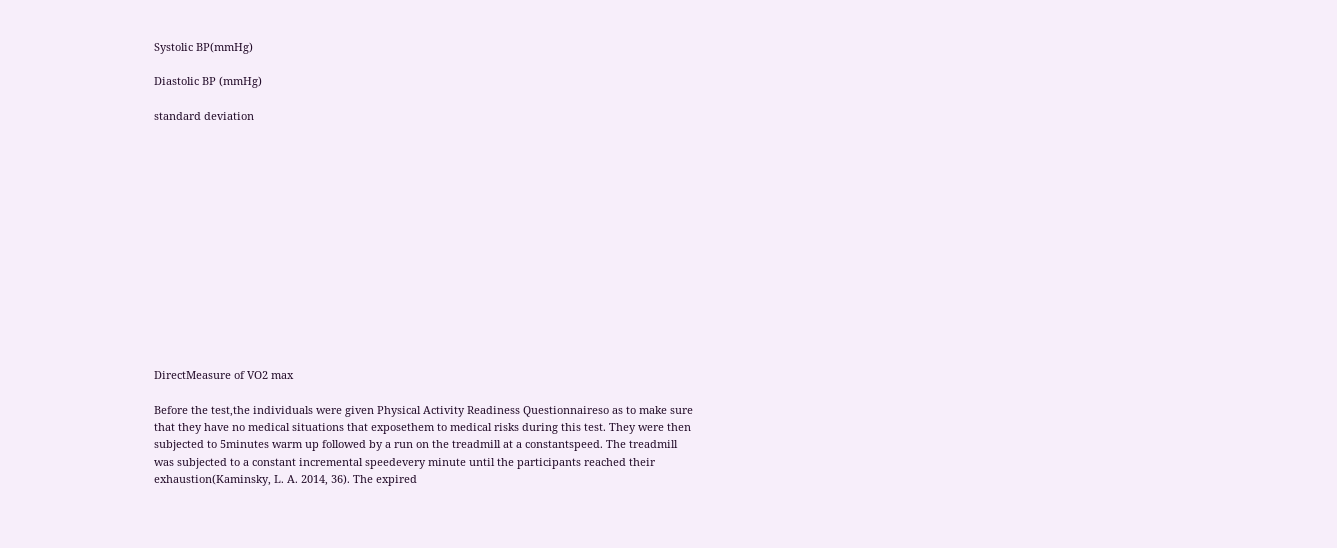Systolic BP(mmHg)

Diastolic BP (mmHg)

standard deviation














DirectMeasure of VO2 max

Before the test,the individuals were given Physical Activity Readiness Questionnaireso as to make sure that they have no medical situations that exposethem to medical risks during this test. They were then subjected to 5minutes warm up followed by a run on the treadmill at a constantspeed. The treadmill was subjected to a constant incremental speedevery minute until the participants reached their exhaustion(Kaminsky, L. A. 2014, 36). The expired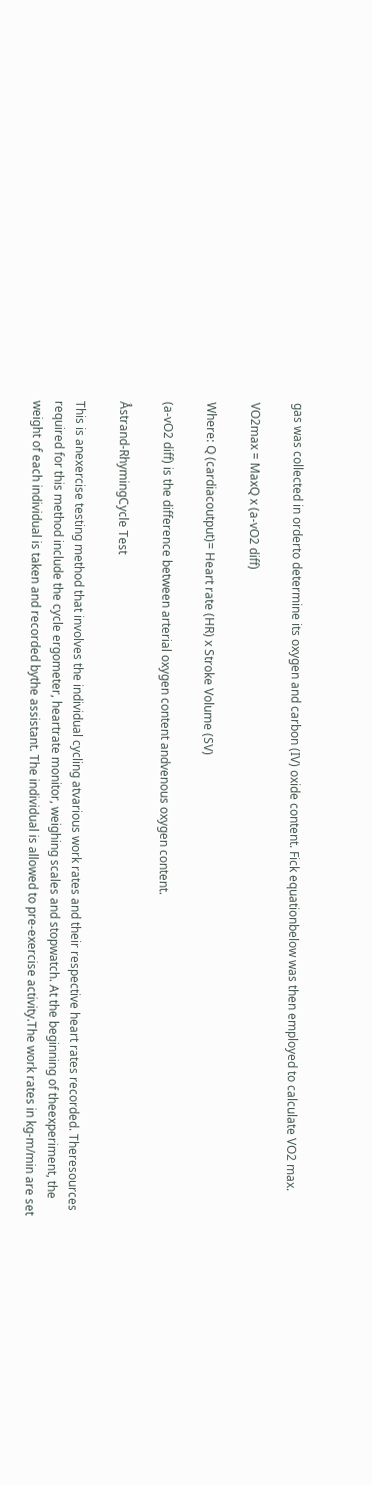gas was collected in orderto determine its oxygen and carbon (IV) oxide content. Fick equationbelow was then employed to calculate VO2 max.

VO2max = MaxQ x (a-vO2 diff)

Where: Q (cardiacoutput)= Heart rate (HR) x Stroke Volume (SV)

(a-vO2 diff) is the difference between arterial oxygen content andvenous oxygen content.

Åstrand-RhymingCycle Test

This is anexercise testing method that involves the individual cycling atvarious work rates and their respective heart rates recorded. Theresources required for this method include the cycle ergometer, heartrate monitor, weighing scales and stopwatch. At the beginning of theexperiment, the weight of each individual is taken and recorded bythe assistant. The individual is allowed to pre-exercise activity.The work rates in kg-m/min are set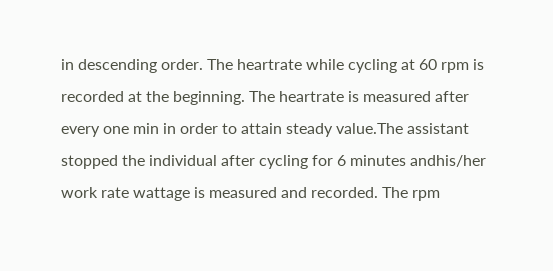in descending order. The heartrate while cycling at 60 rpm is recorded at the beginning. The heartrate is measured after every one min in order to attain steady value.The assistant stopped the individual after cycling for 6 minutes andhis/her work rate wattage is measured and recorded. The rpm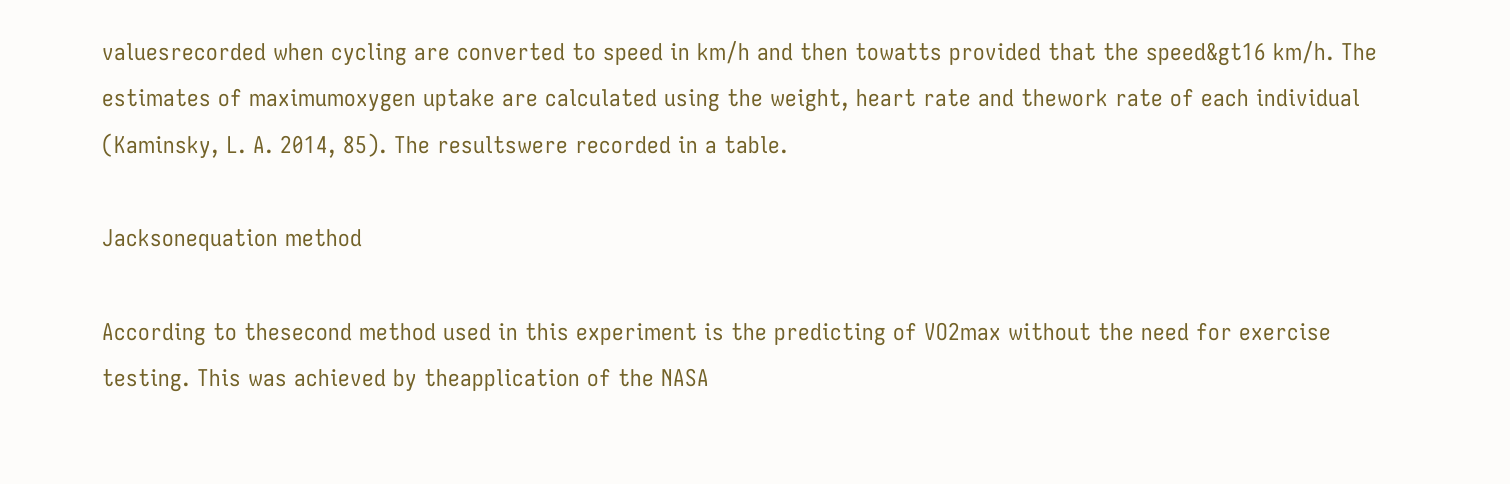valuesrecorded when cycling are converted to speed in km/h and then towatts provided that the speed&gt16 km/h. The estimates of maximumoxygen uptake are calculated using the weight, heart rate and thework rate of each individual (Kaminsky, L. A. 2014, 85). The resultswere recorded in a table.

Jacksonequation method

According to thesecond method used in this experiment is the predicting of VO2max without the need for exercise testing. This was achieved by theapplication of the NASA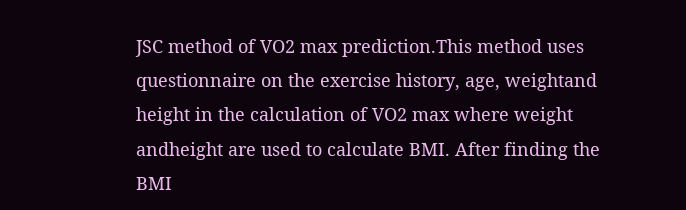JSC method of VO2 max prediction.This method uses questionnaire on the exercise history, age, weightand height in the calculation of VO2 max where weight andheight are used to calculate BMI. After finding the BMI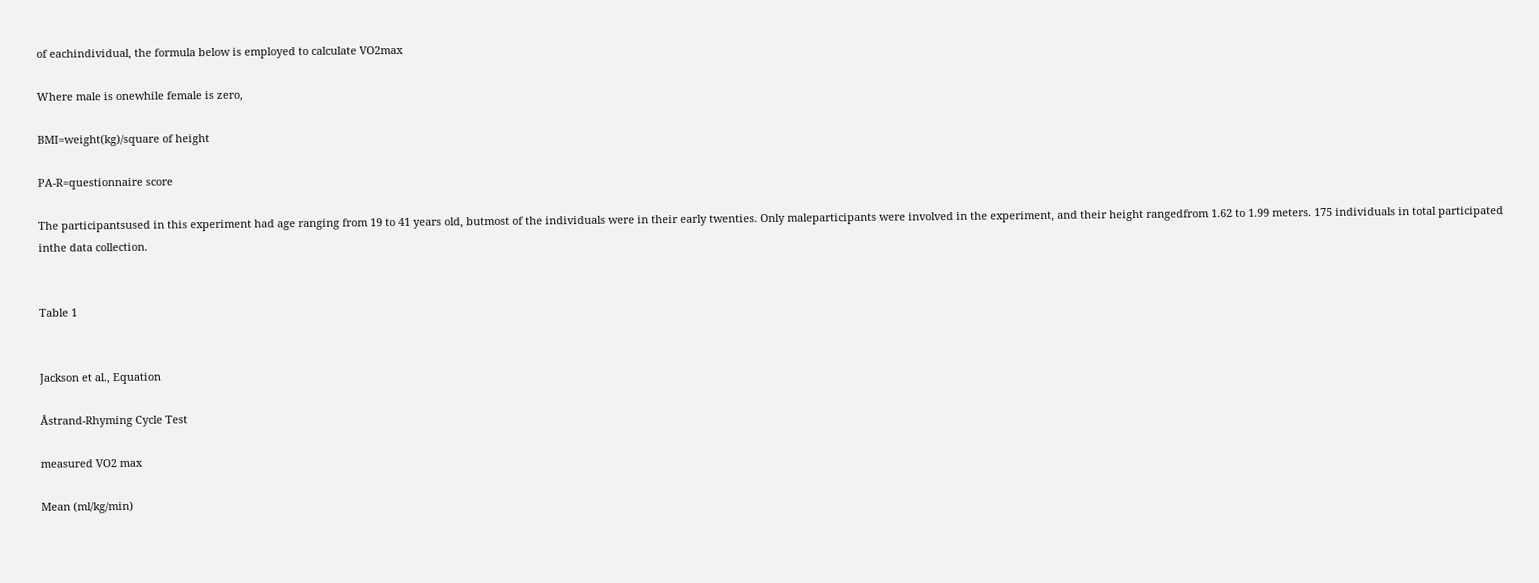of eachindividual, the formula below is employed to calculate VO2max

Where male is onewhile female is zero,

BMI=weight(kg)/square of height

PA-R=questionnaire score

The participantsused in this experiment had age ranging from 19 to 41 years old, butmost of the individuals were in their early twenties. Only maleparticipants were involved in the experiment, and their height rangedfrom 1.62 to 1.99 meters. 175 individuals in total participated inthe data collection.


Table 1


Jackson et al., Equation

Åstrand-Rhyming Cycle Test

measured VO2 max

Mean (ml/kg/min)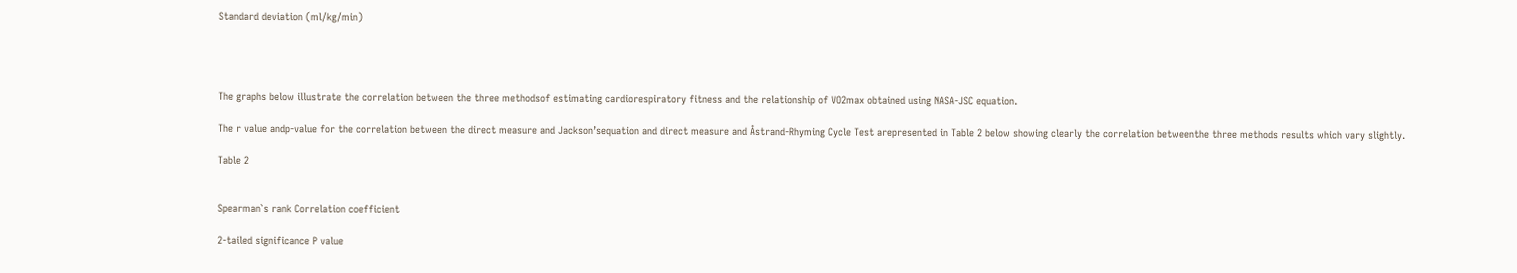Standard deviation (ml/kg/min)




The graphs below illustrate the correlation between the three methodsof estimating cardiorespiratory fitness and the relationship of VO2max obtained using NASA-JSC equation.

The r value andp-value for the correlation between the direct measure and Jackson’sequation and direct measure and Åstrand-Rhyming Cycle Test arepresented in Table 2 below showing clearly the correlation betweenthe three methods results which vary slightly.

Table 2


Spearman`s rank Correlation coefficient

2-tailed significance P value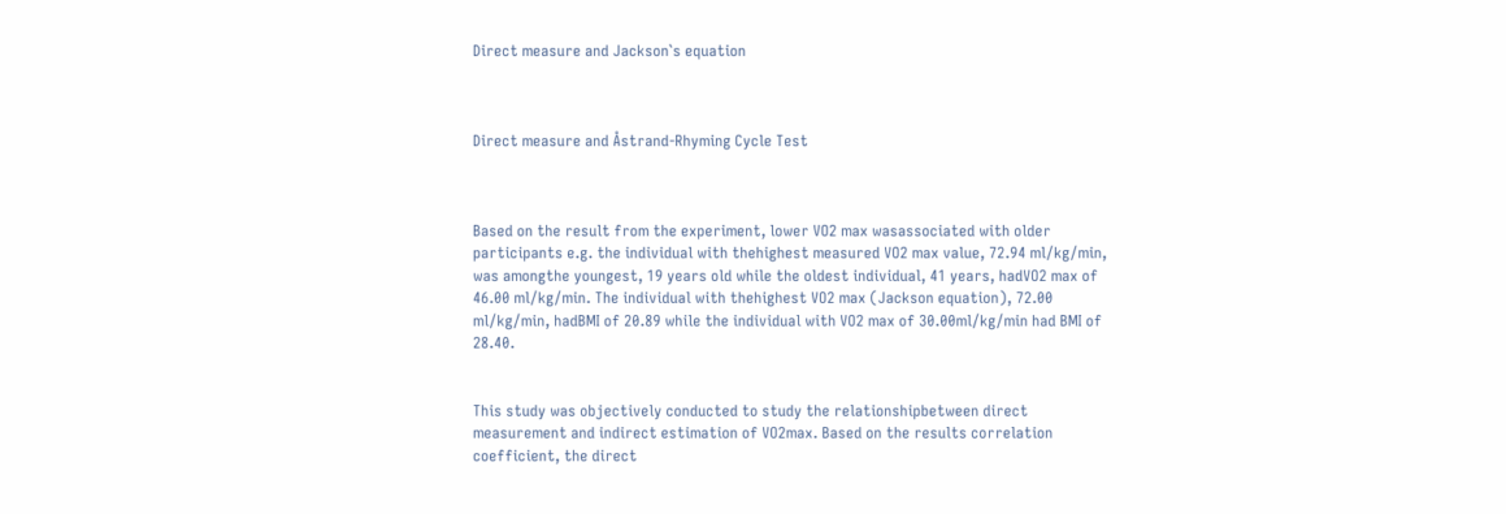Direct measure and Jackson`s equation



Direct measure and Åstrand-Rhyming Cycle Test



Based on the result from the experiment, lower VO2 max wasassociated with older participants e.g. the individual with thehighest measured VO2 max value, 72.94 ml/kg/min, was amongthe youngest, 19 years old while the oldest individual, 41 years, hadVO2 max of 46.00 ml/kg/min. The individual with thehighest VO2 max (Jackson equation), 72.00 ml/kg/min, hadBMI of 20.89 while the individual with VO2 max of 30.00ml/kg/min had BMI of 28.40.


This study was objectively conducted to study the relationshipbetween direct measurement and indirect estimation of VO2max. Based on the results correlation coefficient, the direct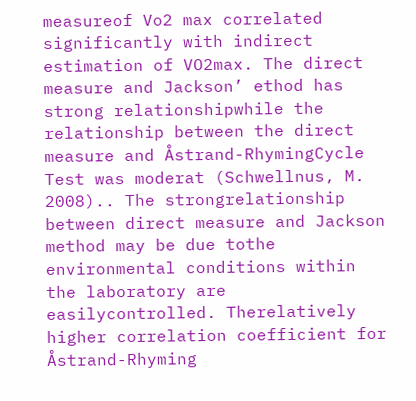measureof Vo2 max correlated significantly with indirect estimation of VO2max. The direct measure and Jackson’ ethod has strong relationshipwhile the relationship between the direct measure and Åstrand-RhymingCycle Test was moderat (Schwellnus, M. 2008).. The strongrelationship between direct measure and Jackson method may be due tothe environmental conditions within the laboratory are easilycontrolled. Therelatively higher correlation coefficient for Åstrand-Rhyming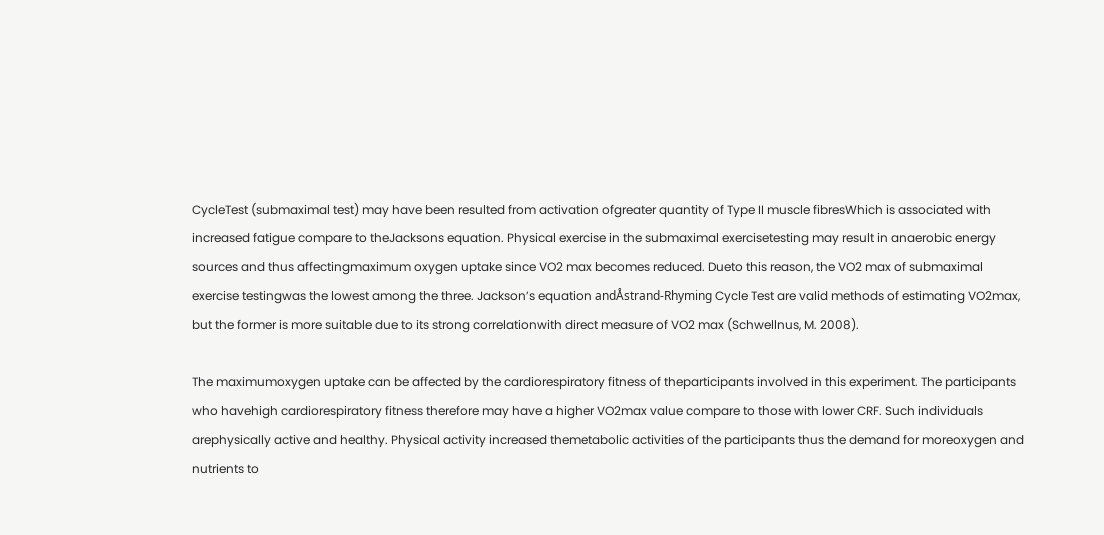CycleTest (submaximal test) may have been resulted from activation ofgreater quantity of Type II muscle fibresWhich is associated with increased fatigue compare to theJacksons equation. Physical exercise in the submaximal exercisetesting may result in anaerobic energy sources and thus affectingmaximum oxygen uptake since VO2 max becomes reduced. Dueto this reason, the VO2 max of submaximal exercise testingwas the lowest among the three. Jackson’s equation andÅstrand-Rhyming Cycle Test are valid methods of estimating VO2max, but the former is more suitable due to its strong correlationwith direct measure of VO2 max (Schwellnus, M. 2008).

The maximumoxygen uptake can be affected by the cardiorespiratory fitness of theparticipants involved in this experiment. The participants who havehigh cardiorespiratory fitness therefore may have a higher VO2max value compare to those with lower CRF. Such individuals arephysically active and healthy. Physical activity increased themetabolic activities of the participants thus the demand for moreoxygen and nutrients to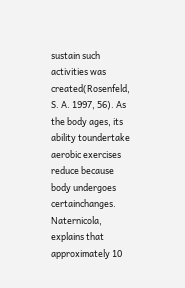sustain such activities was created(Rosenfeld, S. A. 1997, 56). As the body ages, its ability toundertake aerobic exercises reduce because body undergoes certainchanges. Naternicola, explains that approximately 10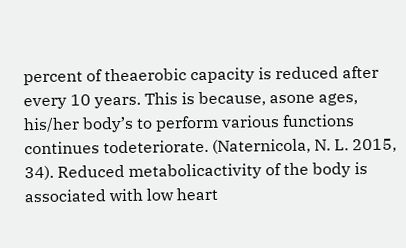percent of theaerobic capacity is reduced after every 10 years. This is because, asone ages, his/her body’s to perform various functions continues todeteriorate. (Naternicola, N. L. 2015, 34). Reduced metabolicactivity of the body is associated with low heart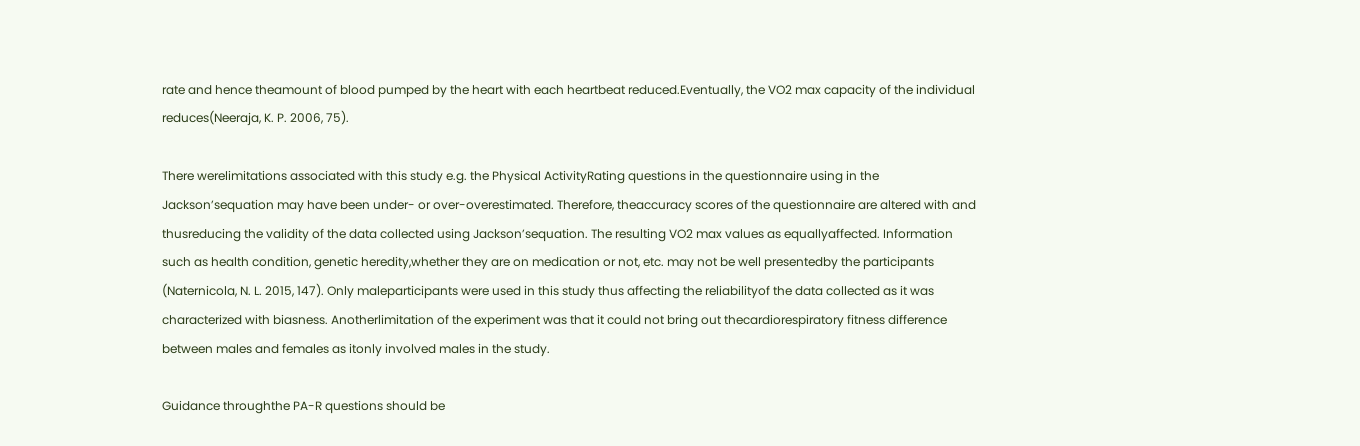rate and hence theamount of blood pumped by the heart with each heartbeat reduced.Eventually, the VO2 max capacity of the individual reduces(Neeraja, K. P. 2006, 75).

There werelimitations associated with this study e.g. the Physical ActivityRating questions in the questionnaire using in the Jackson’sequation may have been under- or over-overestimated. Therefore, theaccuracy scores of the questionnaire are altered with and thusreducing the validity of the data collected using Jackson’sequation. The resulting VO2 max values as equallyaffected. Information such as health condition, genetic heredity,whether they are on medication or not, etc. may not be well presentedby the participants (Naternicola, N. L. 2015, 147). Only maleparticipants were used in this study thus affecting the reliabilityof the data collected as it was characterized with biasness. Anotherlimitation of the experiment was that it could not bring out thecardiorespiratory fitness difference between males and females as itonly involved males in the study.

Guidance throughthe PA-R questions should be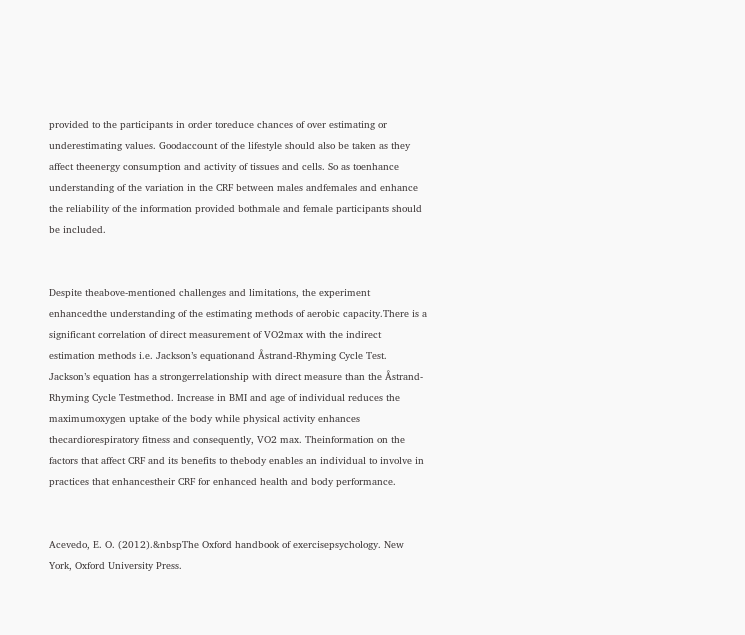provided to the participants in order toreduce chances of over estimating or underestimating values. Goodaccount of the lifestyle should also be taken as they affect theenergy consumption and activity of tissues and cells. So as toenhance understanding of the variation in the CRF between males andfemales and enhance the reliability of the information provided bothmale and female participants should be included.


Despite theabove-mentioned challenges and limitations, the experiment enhancedthe understanding of the estimating methods of aerobic capacity.There is a significant correlation of direct measurement of VO2max with the indirect estimation methods i.e. Jackson’s equationand Åstrand-Rhyming Cycle Test. Jackson’s equation has a strongerrelationship with direct measure than the Åstrand-Rhyming Cycle Testmethod. Increase in BMI and age of individual reduces the maximumoxygen uptake of the body while physical activity enhances thecardiorespiratory fitness and consequently, VO2 max. Theinformation on the factors that affect CRF and its benefits to thebody enables an individual to involve in practices that enhancestheir CRF for enhanced health and body performance.


Acevedo, E. O. (2012).&nbspThe Oxford handbook of exercisepsychology. New York, Oxford University Press.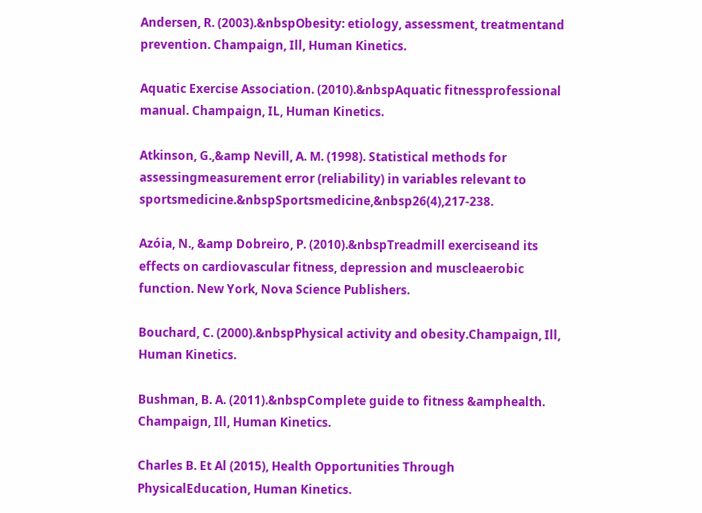Andersen, R. (2003).&nbspObesity: etiology, assessment, treatmentand prevention. Champaign, Ill, Human Kinetics.

Aquatic Exercise Association. (2010).&nbspAquatic fitnessprofessional manual. Champaign, IL, Human Kinetics.

Atkinson, G.,&amp Nevill, A. M. (1998). Statistical methods for assessingmeasurement error (reliability) in variables relevant to sportsmedicine.&nbspSportsmedicine,&nbsp26(4),217-238.

Azóia, N., &amp Dobreiro, P. (2010).&nbspTreadmill exerciseand its effects on cardiovascular fitness, depression and muscleaerobic function. New York, Nova Science Publishers.

Bouchard, C. (2000).&nbspPhysical activity and obesity.Champaign, Ill, Human Kinetics.

Bushman, B. A. (2011).&nbspComplete guide to fitness &amphealth. Champaign, Ill, Human Kinetics.

Charles B. Et Al (2015), Health Opportunities Through PhysicalEducation, Human Kinetics.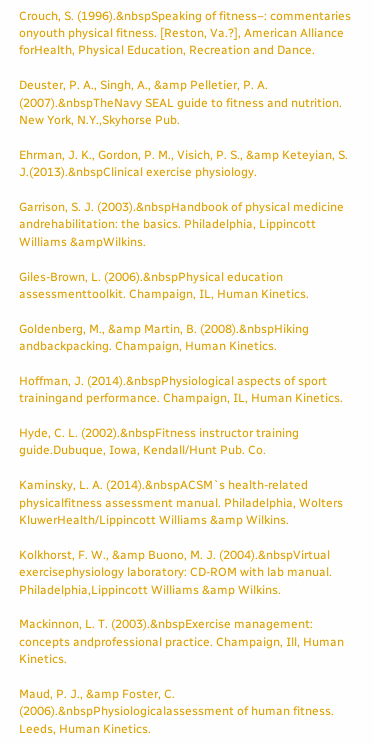Crouch, S. (1996).&nbspSpeaking of fitness–: commentaries onyouth physical fitness. [Reston, Va.?], American Alliance forHealth, Physical Education, Recreation and Dance.

Deuster, P. A., Singh, A., &amp Pelletier, P. A. (2007).&nbspTheNavy SEAL guide to fitness and nutrition. New York, N.Y.,Skyhorse Pub.

Ehrman, J. K., Gordon, P. M., Visich, P. S., &amp Keteyian, S. J.(2013).&nbspClinical exercise physiology.

Garrison, S. J. (2003).&nbspHandbook of physical medicine andrehabilitation: the basics. Philadelphia, Lippincott Williams &ampWilkins.

Giles-Brown, L. (2006).&nbspPhysical education assessmenttoolkit. Champaign, IL, Human Kinetics.

Goldenberg, M., &amp Martin, B. (2008).&nbspHiking andbackpacking. Champaign, Human Kinetics.

Hoffman, J. (2014).&nbspPhysiological aspects of sport trainingand performance. Champaign, IL, Human Kinetics.

Hyde, C. L. (2002).&nbspFitness instructor training guide.Dubuque, Iowa, Kendall/Hunt Pub. Co.

Kaminsky, L. A. (2014).&nbspACSM`s health-related physicalfitness assessment manual. Philadelphia, Wolters KluwerHealth/Lippincott Williams &amp Wilkins.

Kolkhorst, F. W., &amp Buono, M. J. (2004).&nbspVirtual exercisephysiology laboratory: CD-ROM with lab manual. Philadelphia,Lippincott Williams &amp Wilkins.

Mackinnon, L. T. (2003).&nbspExercise management: concepts andprofessional practice. Champaign, Ill, Human Kinetics.

Maud, P. J., &amp Foster, C. (2006).&nbspPhysiologicalassessment of human fitness. Leeds, Human Kinetics.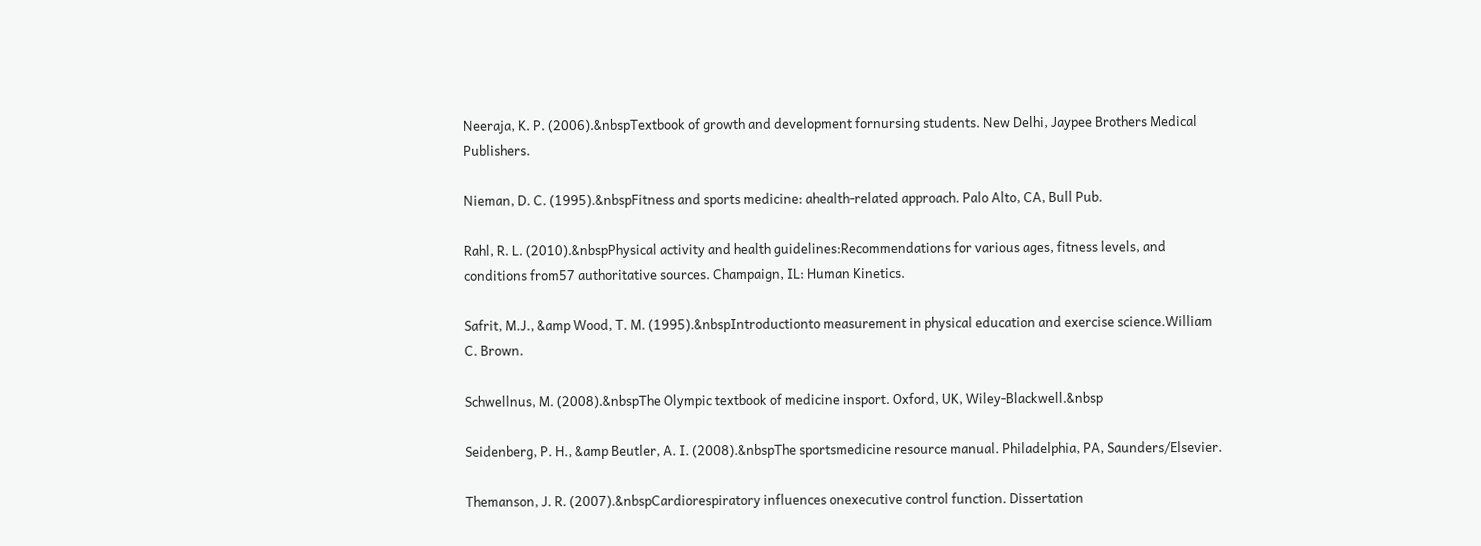Neeraja, K. P. (2006).&nbspTextbook of growth and development fornursing students. New Delhi, Jaypee Brothers Medical Publishers.

Nieman, D. C. (1995).&nbspFitness and sports medicine: ahealth-related approach. Palo Alto, CA, Bull Pub.

Rahl, R. L. (2010).&nbspPhysical activity and health guidelines:Recommendations for various ages, fitness levels, and conditions from57 authoritative sources. Champaign, IL: Human Kinetics.

Safrit, M.J., &amp Wood, T. M. (1995).&nbspIntroductionto measurement in physical education and exercise science.William C. Brown.

Schwellnus, M. (2008).&nbspThe Olympic textbook of medicine insport. Oxford, UK, Wiley-Blackwell.&nbsp

Seidenberg, P. H., &amp Beutler, A. I. (2008).&nbspThe sportsmedicine resource manual. Philadelphia, PA, Saunders/Elsevier.

Themanson, J. R. (2007).&nbspCardiorespiratory influences onexecutive control function. Dissertation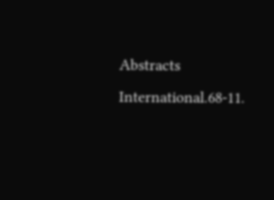Abstracts International.68-11.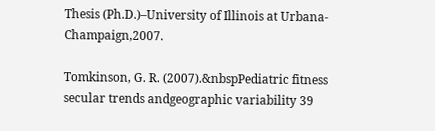Thesis (Ph.D.)–University of Illinois at Urbana-Champaign,2007.

Tomkinson, G. R. (2007).&nbspPediatric fitness secular trends andgeographic variability 39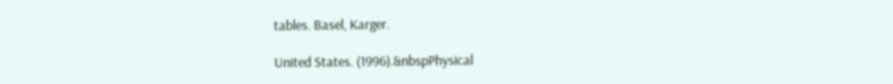tables. Basel, Karger.

United States. (1996).&nbspPhysical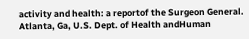activity and health: a reportof the Surgeon General. Atlanta, Ga, U.S. Dept. of Health andHuman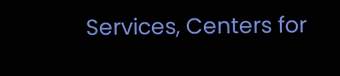Services, Centers for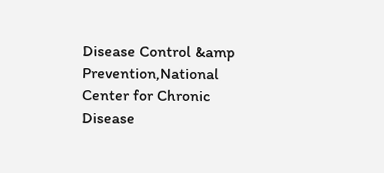Disease Control &amp Prevention,National Center for Chronic Disease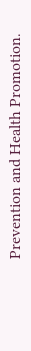Prevention and Health Promotion.